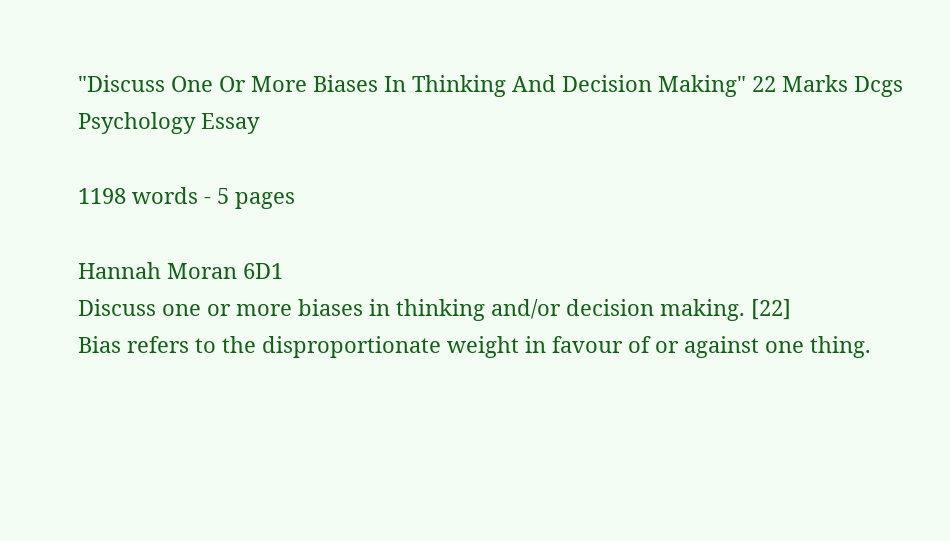"Discuss One Or More Biases In Thinking And Decision Making" 22 Marks Dcgs Psychology Essay

1198 words - 5 pages

Hannah Moran 6D1
Discuss one or more biases in thinking and/or decision making. [22]
Bias refers to the disproportionate weight in favour of or against one thing.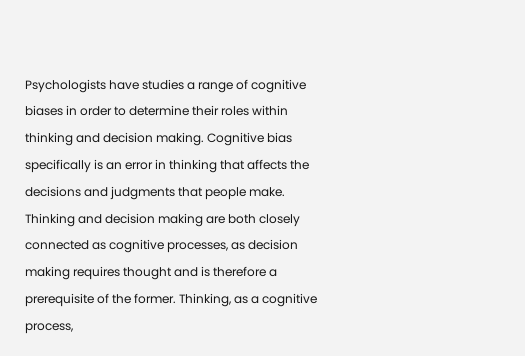Psychologists have studies a range of cognitive biases in order to determine their roles within thinking and decision making. Cognitive bias specifically is an error in thinking that affects the decisions and judgments that people make. Thinking and decision making are both closely connected as cognitive processes, as decision making requires thought and is therefore a prerequisite of the former. Thinking, as a cognitive process,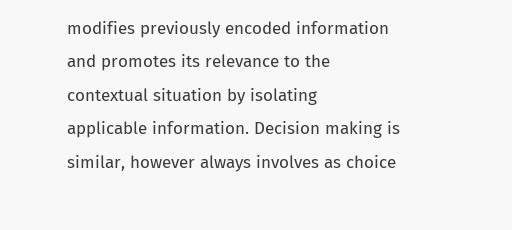modifies previously encoded information and promotes its relevance to the contextual situation by isolating applicable information. Decision making is similar, however always involves as choice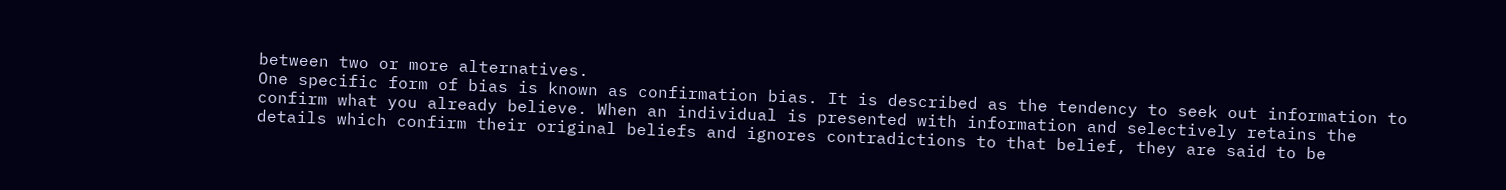between two or more alternatives.
One specific form of bias is known as confirmation bias. It is described as the tendency to seek out information to confirm what you already believe. When an individual is presented with information and selectively retains the details which confirm their original beliefs and ignores contradictions to that belief, they are said to be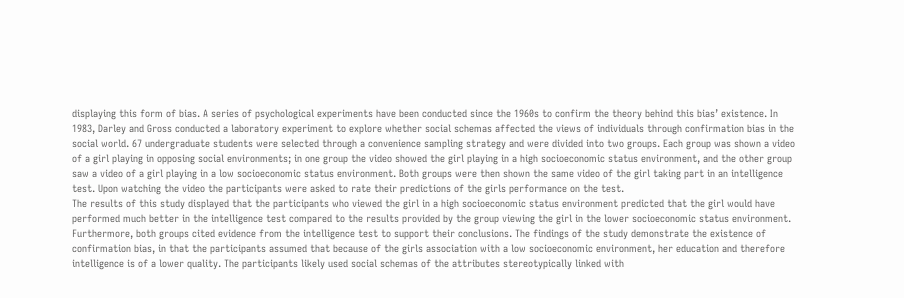displaying this form of bias. A series of psychological experiments have been conducted since the 1960s to confirm the theory behind this bias’ existence. In 1983, Darley and Gross conducted a laboratory experiment to explore whether social schemas affected the views of individuals through confirmation bias in the social world. 67 undergraduate students were selected through a convenience sampling strategy and were divided into two groups. Each group was shown a video of a girl playing in opposing social environments; in one group the video showed the girl playing in a high socioeconomic status environment, and the other group saw a video of a girl playing in a low socioeconomic status environment. Both groups were then shown the same video of the girl taking part in an intelligence test. Upon watching the video the participants were asked to rate their predictions of the girls performance on the test.
The results of this study displayed that the participants who viewed the girl in a high socioeconomic status environment predicted that the girl would have performed much better in the intelligence test compared to the results provided by the group viewing the girl in the lower socioeconomic status environment. Furthermore, both groups cited evidence from the intelligence test to support their conclusions. The findings of the study demonstrate the existence of confirmation bias, in that the participants assumed that because of the girls association with a low socioeconomic environment, her education and therefore intelligence is of a lower quality. The participants likely used social schemas of the attributes stereotypically linked with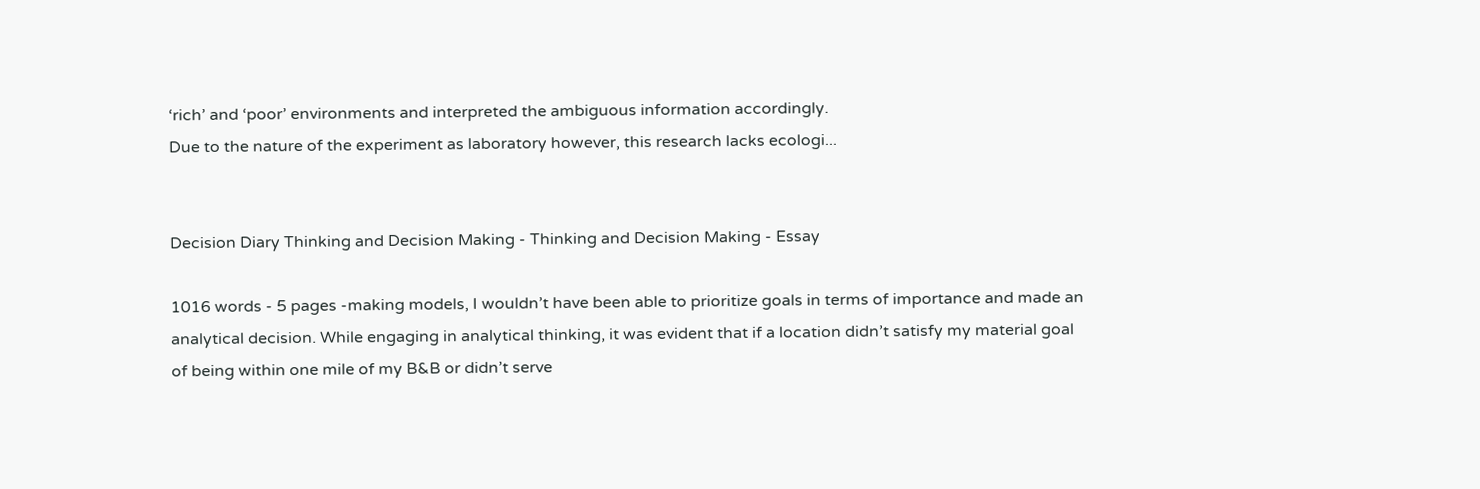‘rich’ and ‘poor’ environments and interpreted the ambiguous information accordingly.
Due to the nature of the experiment as laboratory however, this research lacks ecologi...


Decision Diary Thinking and Decision Making - Thinking and Decision Making - Essay

1016 words - 5 pages -making models, I wouldn’t have been able to prioritize goals in terms of importance and made an analytical decision. While engaging in analytical thinking, it was evident that if a location didn’t satisfy my material goal of being within one mile of my B&B or didn’t serve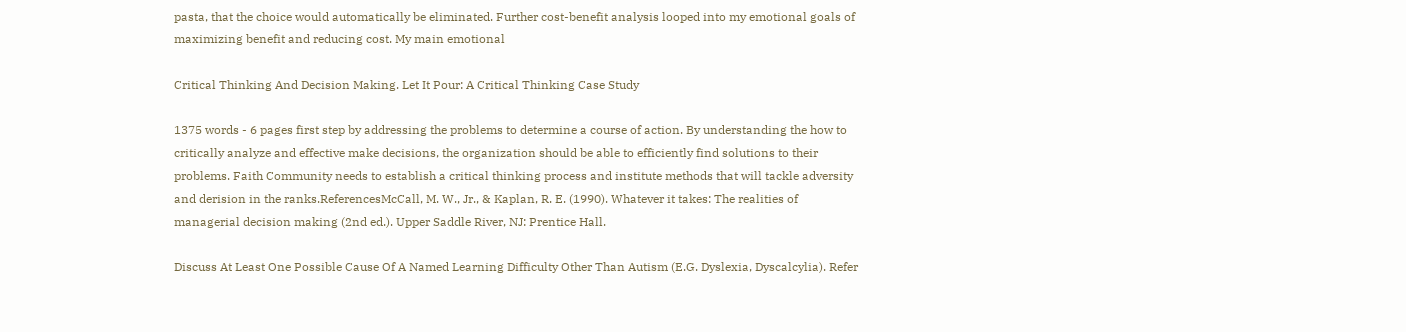pasta, that the choice would automatically be eliminated. Further cost-benefit analysis looped into my emotional goals of maximizing benefit and reducing cost. My main emotional

Critical Thinking And Decision Making. Let It Pour: A Critical Thinking Case Study

1375 words - 6 pages first step by addressing the problems to determine a course of action. By understanding the how to critically analyze and effective make decisions, the organization should be able to efficiently find solutions to their problems. Faith Community needs to establish a critical thinking process and institute methods that will tackle adversity and derision in the ranks.ReferencesMcCall, M. W., Jr., & Kaplan, R. E. (1990). Whatever it takes: The realities of managerial decision making (2nd ed.). Upper Saddle River, NJ: Prentice Hall.

Discuss At Least One Possible Cause Of A Named Learning Difficulty Other Than Autism (E.G. Dyslexia, Dyscalcylia). Refer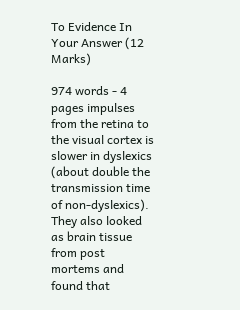To Evidence In Your Answer (12 Marks)

974 words - 4 pages impulses from the retina to the visual cortex is slower in dyslexics (about double the transmission time of non-dyslexics). They also looked as brain tissue from post mortems and found that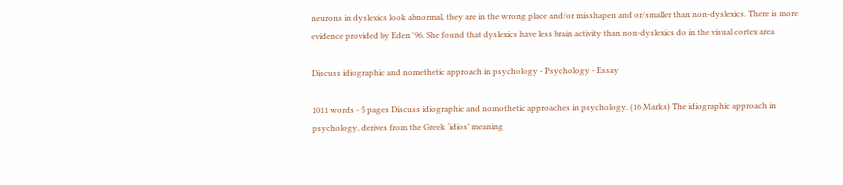neurons in dyslexics look abnormal, they are in the wrong place and/or misshapen and or/smaller than non-dyslexics. There is more evidence provided by Eden '96. She found that dyslexics have less brain activity than non-dyslexics do in the visual cortex area

Discuss idiographic and nomethetic approach in psychology - Psychology - Essay

1011 words - 5 pages Discuss idiographic and nomothetic approaches in psychology. (16 Marks) The idiographic approach in psychology, derives from the Greek ‘idios’ meaning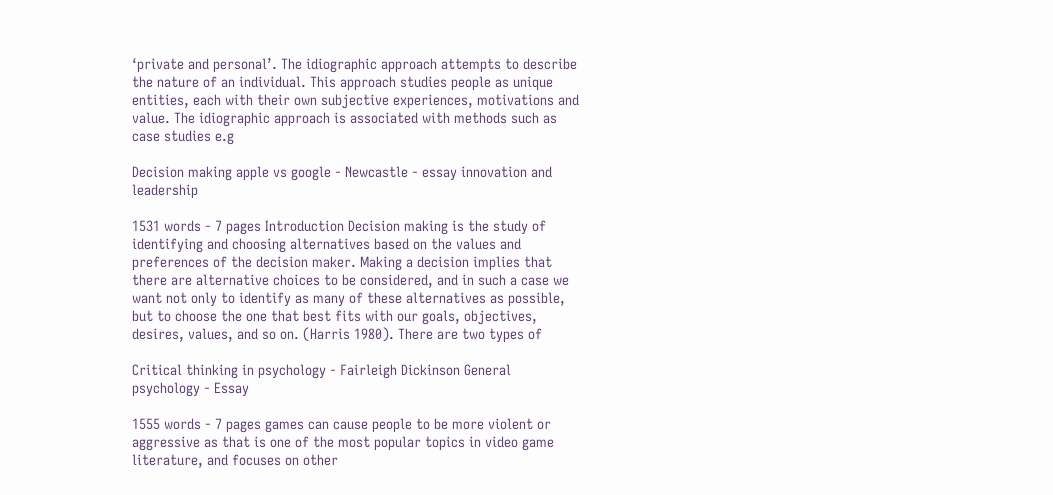‘private and personal’. The idiographic approach attempts to describe the nature of an individual. This approach studies people as unique entities, each with their own subjective experiences, motivations and value. The idiographic approach is associated with methods such as case studies e.g

Decision making apple vs google - Newcastle - essay innovation and leadership

1531 words - 7 pages Introduction Decision making is the study of identifying and choosing alternatives based on the values and preferences of the decision maker. Making a decision implies that there are alternative choices to be considered, and in such a case we want not only to identify as many of these alternatives as possible, but to choose the one that best fits with our goals, objectives, desires, values, and so on. (Harris 1980). There are two types of

Critical thinking in psychology - Fairleigh Dickinson General psychology - Essay

1555 words - 7 pages games can cause people to be more violent or aggressive as that is one of the most popular topics in video game literature, and focuses on other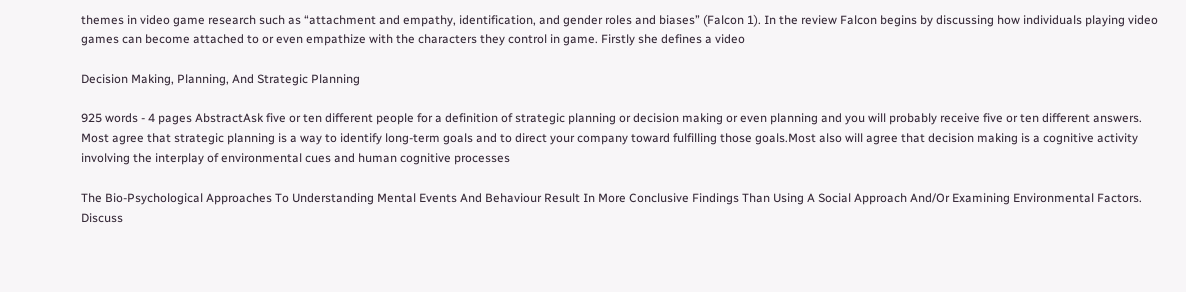themes in video game research such as “attachment and empathy, identification, and gender roles and biases” (Falcon 1). In the review Falcon begins by discussing how individuals playing video games can become attached to or even empathize with the characters they control in game. Firstly she defines a video

Decision Making, Planning, And Strategic Planning

925 words - 4 pages AbstractAsk five or ten different people for a definition of strategic planning or decision making or even planning and you will probably receive five or ten different answers. Most agree that strategic planning is a way to identify long-term goals and to direct your company toward fulfilling those goals.Most also will agree that decision making is a cognitive activity involving the interplay of environmental cues and human cognitive processes

The Bio-Psychological Approaches To Understanding Mental Events And Behaviour Result In More Conclusive Findings Than Using A Social Approach And/Or Examining Environmental Factors. Discuss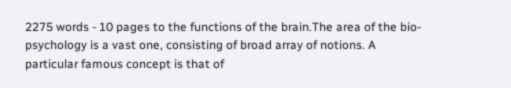2275 words - 10 pages to the functions of the brain.The area of the bio-psychology is a vast one, consisting of broad array of notions. A particular famous concept is that of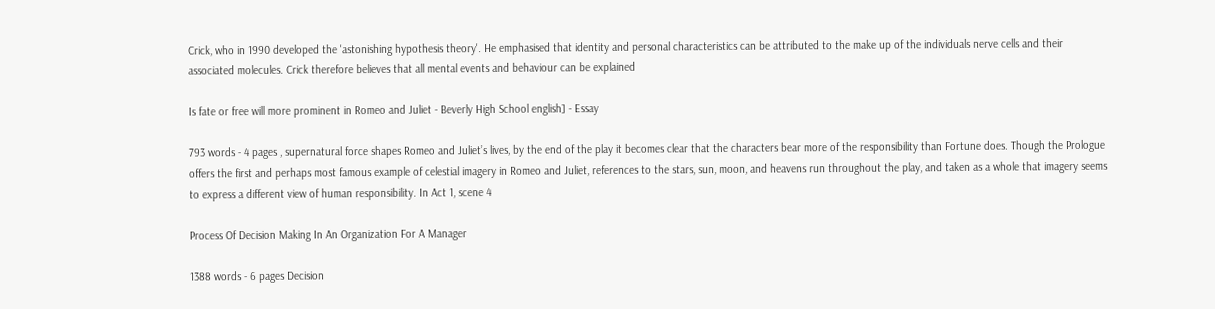Crick, who in 1990 developed the 'astonishing hypothesis theory'. He emphasised that identity and personal characteristics can be attributed to the make up of the individuals nerve cells and their associated molecules. Crick therefore believes that all mental events and behaviour can be explained

Is fate or free will more prominent in Romeo and Juliet - Beverly High School english] - Essay

793 words - 4 pages , supernatural force shapes Romeo and Juliet’s lives, by the end of the play it becomes clear that the characters bear more of the responsibility than Fortune does. Though the Prologue offers the first and perhaps most famous example of celestial imagery in Romeo and Juliet, references to the stars, sun, moon, and heavens run throughout the play, and taken as a whole that imagery seems to express a different view of human responsibility. In Act 1, scene 4

Process Of Decision Making In An Organization For A Manager

1388 words - 6 pages Decision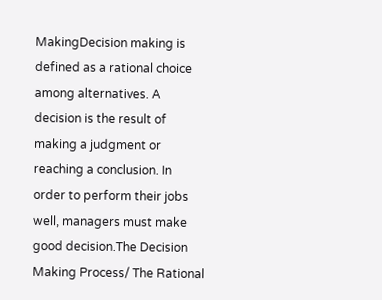MakingDecision making is defined as a rational choice among alternatives. A decision is the result of making a judgment or reaching a conclusion. In order to perform their jobs well, managers must make good decision.The Decision Making Process/ The Rational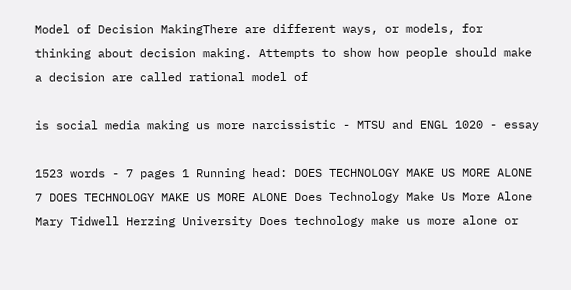Model of Decision MakingThere are different ways, or models, for thinking about decision making. Attempts to show how people should make a decision are called rational model of

is social media making us more narcissistic - MTSU and ENGL 1020 - essay

1523 words - 7 pages 1 Running head: DOES TECHNOLOGY MAKE US MORE ALONE 7 DOES TECHNOLOGY MAKE US MORE ALONE Does Technology Make Us More Alone Mary Tidwell Herzing University Does technology make us more alone or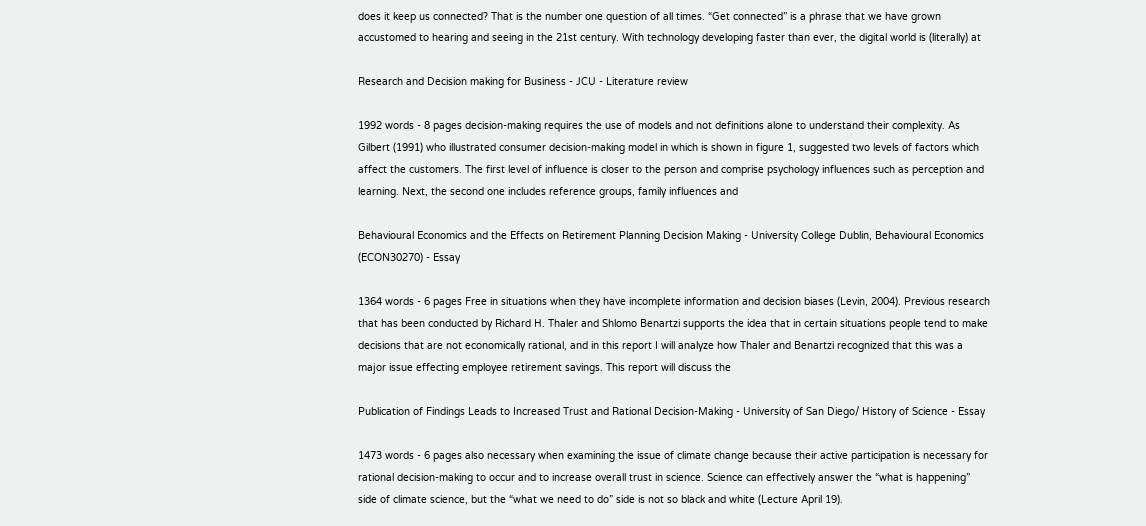does it keep us connected? That is the number one question of all times. “Get connected” is a phrase that we have grown accustomed to hearing and seeing in the 21st century. With technology developing faster than ever, the digital world is (literally) at

Research and Decision making for Business - JCU - Literature review

1992 words - 8 pages decision-making requires the use of models and not definitions alone to understand their complexity. As Gilbert (1991) who illustrated consumer decision-making model in which is shown in figure 1, suggested two levels of factors which affect the customers. The first level of influence is closer to the person and comprise psychology influences such as perception and learning. Next, the second one includes reference groups, family influences and

Behavioural Economics and the Effects on Retirement Planning Decision Making - University College Dublin, Behavioural Economics (ECON30270) - Essay

1364 words - 6 pages Free in situations when they have incomplete information and decision biases (Levin, 2004). Previous research that has been conducted by Richard H. Thaler and Shlomo Benartzi supports the idea that in certain situations people tend to make decisions that are not economically rational, and in this report I will analyze how Thaler and Benartzi recognized that this was a major issue effecting employee retirement savings. This report will discuss the

Publication of Findings Leads to Increased Trust and Rational Decision-Making - University of San Diego/ History of Science - Essay

1473 words - 6 pages also necessary when examining the issue of climate change because their active participation is necessary for rational decision-making to occur and to increase overall trust in science. Science can effectively answer the “what is happening” side of climate science, but the “what we need to do” side is not so black and white (Lecture April 19).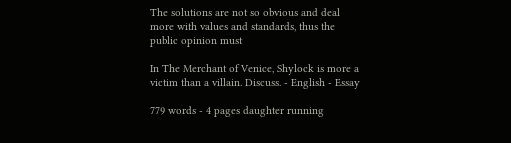The solutions are not so obvious and deal more with values and standards, thus the public opinion must

In The Merchant of Venice, Shylock is more a victim than a villain. Discuss. - English - Essay

779 words - 4 pages daughter running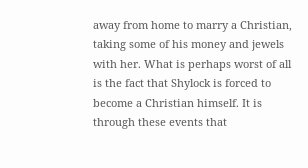away from home to marry a Christian, taking some of his money and jewels with her. What is perhaps worst of all is the fact that Shylock is forced to become a Christian himself. It is through these events that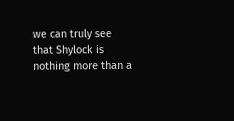we can truly see that Shylock is nothing more than a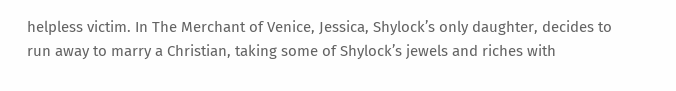helpless victim. In The Merchant of Venice, Jessica, Shylock’s only daughter, decides to run away to marry a Christian, taking some of Shylock’s jewels and riches with